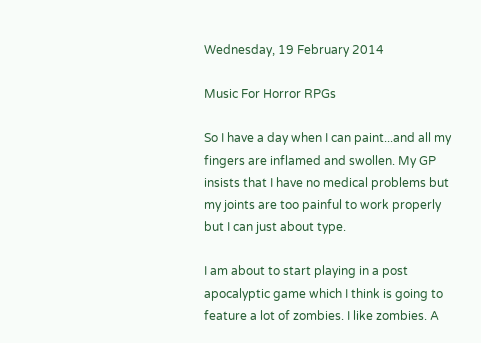Wednesday, 19 February 2014

Music For Horror RPGs

So I have a day when I can paint...and all my fingers are inflamed and swollen. My GP insists that I have no medical problems but my joints are too painful to work properly but I can just about type.

I am about to start playing in a post apocalyptic game which I think is going to feature a lot of zombies. I like zombies. A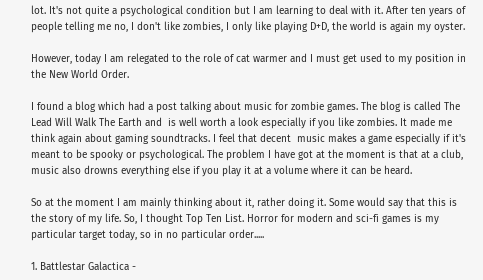lot. It's not quite a psychological condition but I am learning to deal with it. After ten years of people telling me no, I don't like zombies, I only like playing D+D, the world is again my oyster.

However, today I am relegated to the role of cat warmer and I must get used to my position in the New World Order.

I found a blog which had a post talking about music for zombie games. The blog is called The Lead Will Walk The Earth and  is well worth a look especially if you like zombies. It made me think again about gaming soundtracks. I feel that decent  music makes a game especially if it's meant to be spooky or psychological. The problem I have got at the moment is that at a club, music also drowns everything else if you play it at a volume where it can be heard.

So at the moment I am mainly thinking about it, rather doing it. Some would say that this is the story of my life. So, I thought Top Ten List. Horror for modern and sci-fi games is my particular target today, so in no particular order.....

1. Battlestar Galactica -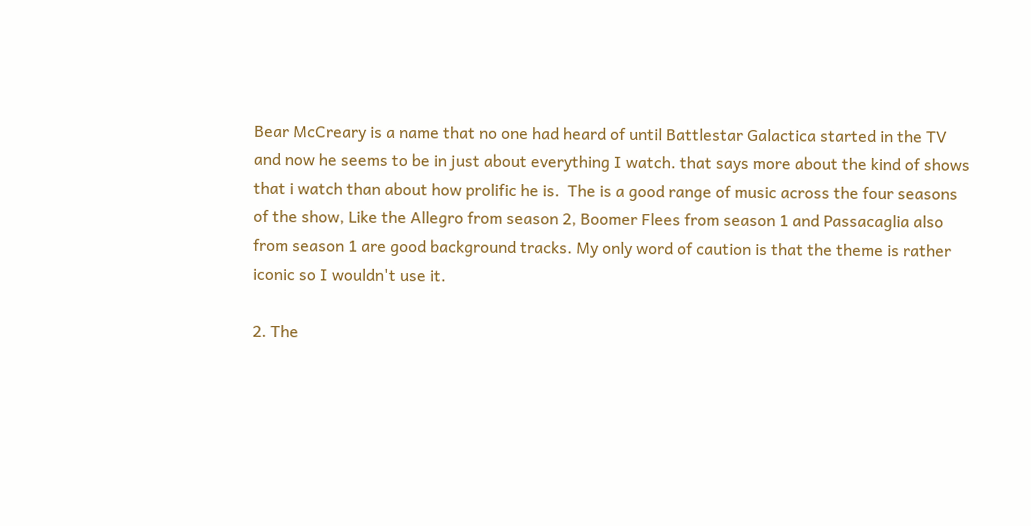Bear McCreary is a name that no one had heard of until Battlestar Galactica started in the TV and now he seems to be in just about everything I watch. that says more about the kind of shows that i watch than about how prolific he is.  The is a good range of music across the four seasons of the show, Like the Allegro from season 2, Boomer Flees from season 1 and Passacaglia also from season 1 are good background tracks. My only word of caution is that the theme is rather iconic so I wouldn't use it.

2. The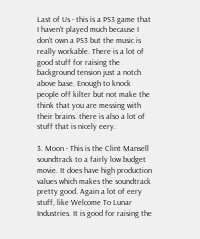Last of Us - this is a PS3 game that I haven't played much because I don't own a PS3 but the music is really workable. There is a lot of good stuff for raising the background tension just a notch above base. Enough to knock people off kilter but not make the think that you are messing with their brains. there is also a lot of stuff that is nicely eery.

3. Moon - This is the Clint Mansell soundtrack to a fairly low budget movie. It does have high production values which makes the soundtrack pretty good. Again a lot of eery stuff, like Welcome To Lunar Industries. It is good for raising the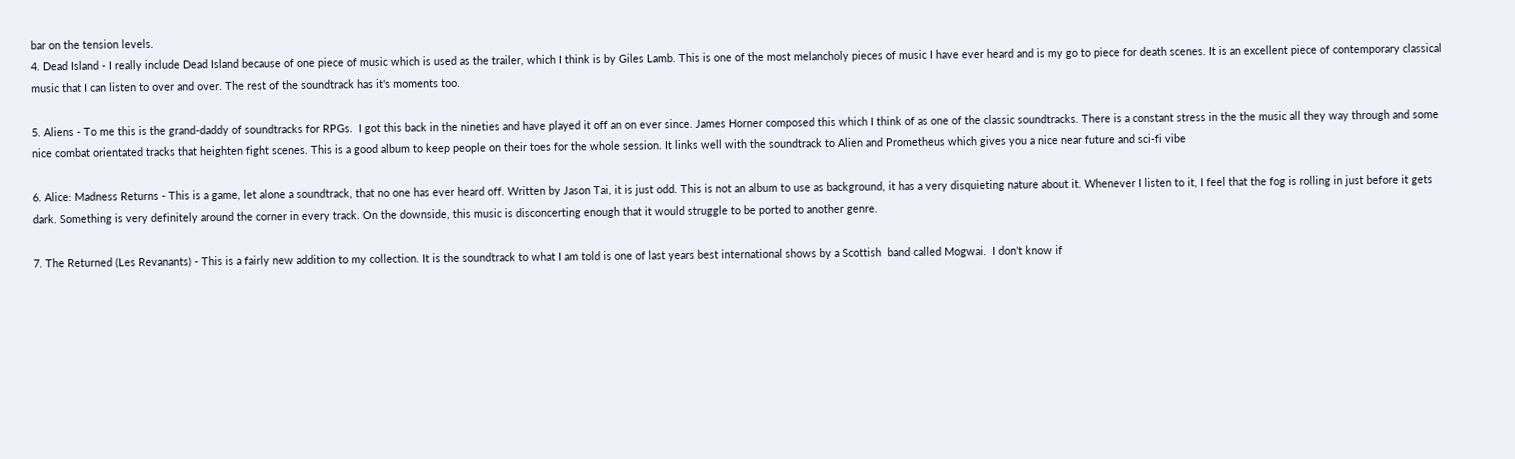bar on the tension levels.
4. Dead Island - I really include Dead Island because of one piece of music which is used as the trailer, which I think is by Giles Lamb. This is one of the most melancholy pieces of music I have ever heard and is my go to piece for death scenes. It is an excellent piece of contemporary classical music that I can listen to over and over. The rest of the soundtrack has it's moments too.

5. Aliens - To me this is the grand-daddy of soundtracks for RPGs.  I got this back in the nineties and have played it off an on ever since. James Horner composed this which I think of as one of the classic soundtracks. There is a constant stress in the the music all they way through and some nice combat orientated tracks that heighten fight scenes. This is a good album to keep people on their toes for the whole session. It links well with the soundtrack to Alien and Prometheus which gives you a nice near future and sci-fi vibe

6. Alice: Madness Returns - This is a game, let alone a soundtrack, that no one has ever heard off. Written by Jason Tai, it is just odd. This is not an album to use as background, it has a very disquieting nature about it. Whenever I listen to it, I feel that the fog is rolling in just before it gets dark. Something is very definitely around the corner in every track. On the downside, this music is disconcerting enough that it would struggle to be ported to another genre.

7. The Returned (Les Revanants) - This is a fairly new addition to my collection. It is the soundtrack to what I am told is one of last years best international shows by a Scottish  band called Mogwai.  I don't know if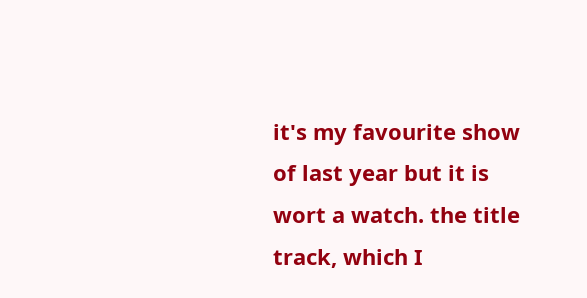it's my favourite show of last year but it is wort a watch. the title track, which I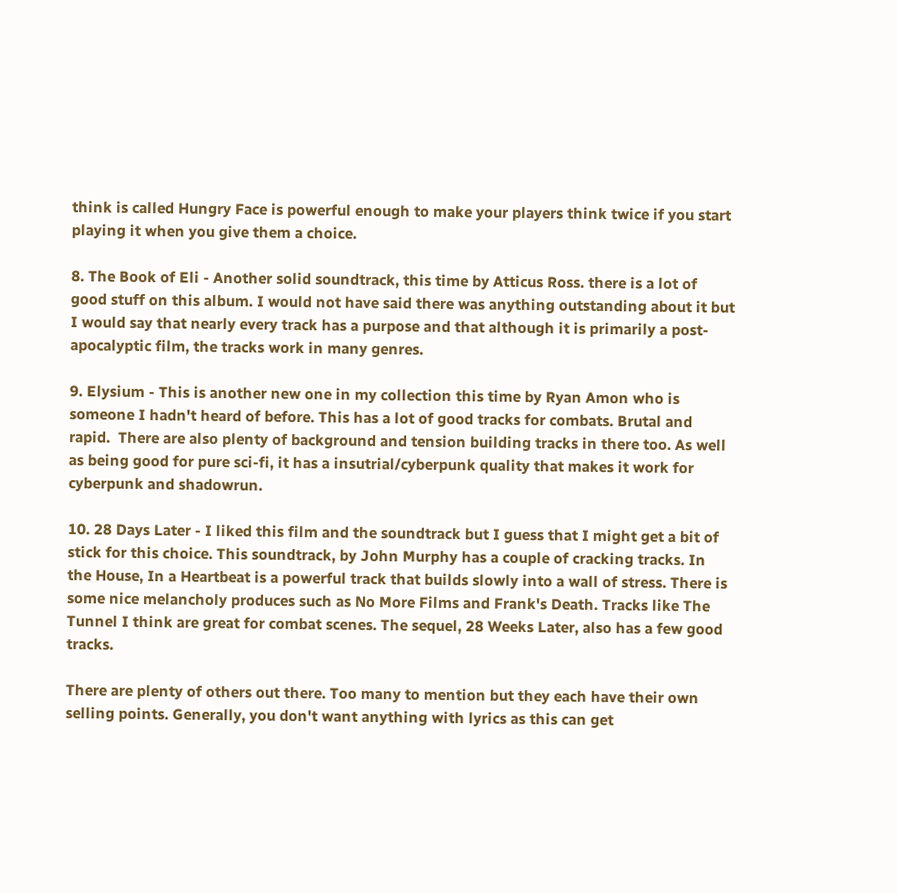think is called Hungry Face is powerful enough to make your players think twice if you start playing it when you give them a choice.

8. The Book of Eli - Another solid soundtrack, this time by Atticus Ross. there is a lot of good stuff on this album. I would not have said there was anything outstanding about it but I would say that nearly every track has a purpose and that although it is primarily a post-apocalyptic film, the tracks work in many genres.

9. Elysium - This is another new one in my collection this time by Ryan Amon who is someone I hadn't heard of before. This has a lot of good tracks for combats. Brutal and rapid.  There are also plenty of background and tension building tracks in there too. As well as being good for pure sci-fi, it has a insutrial/cyberpunk quality that makes it work for cyberpunk and shadowrun.

10. 28 Days Later - I liked this film and the soundtrack but I guess that I might get a bit of stick for this choice. This soundtrack, by John Murphy has a couple of cracking tracks. In the House, In a Heartbeat is a powerful track that builds slowly into a wall of stress. There is some nice melancholy produces such as No More Films and Frank's Death. Tracks like The Tunnel I think are great for combat scenes. The sequel, 28 Weeks Later, also has a few good tracks.

There are plenty of others out there. Too many to mention but they each have their own selling points. Generally, you don't want anything with lyrics as this can get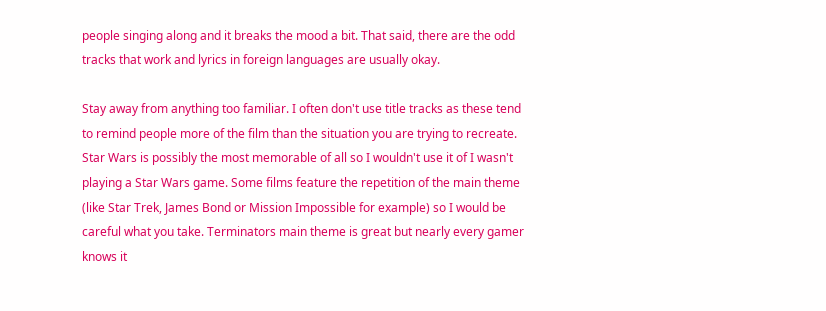people singing along and it breaks the mood a bit. That said, there are the odd tracks that work and lyrics in foreign languages are usually okay.

Stay away from anything too familiar. I often don't use title tracks as these tend to remind people more of the film than the situation you are trying to recreate. Star Wars is possibly the most memorable of all so I wouldn't use it of I wasn't playing a Star Wars game. Some films feature the repetition of the main theme (like Star Trek, James Bond or Mission Impossible for example) so I would be careful what you take. Terminators main theme is great but nearly every gamer knows it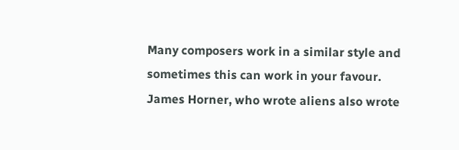Many composers work in a similar style and sometimes this can work in your favour. James Horner, who wrote aliens also wrote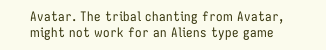Avatar. The tribal chanting from Avatar, might not work for an Aliens type game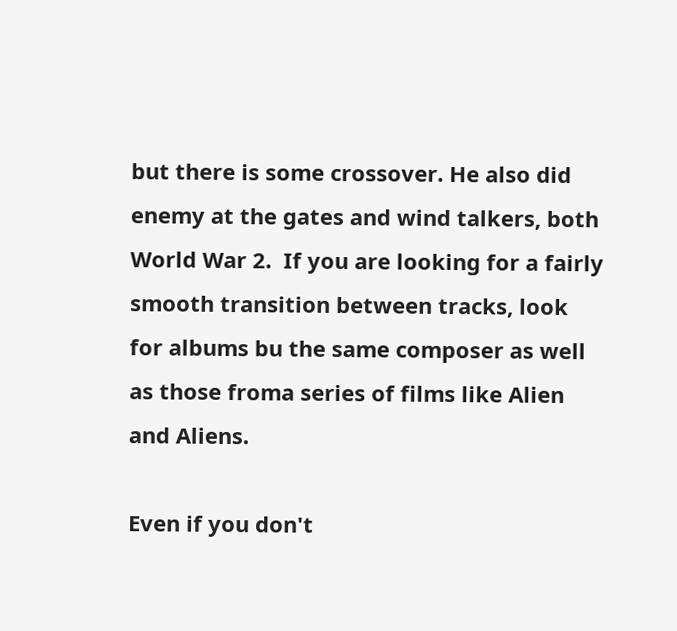but there is some crossover. He also did enemy at the gates and wind talkers, both World War 2.  If you are looking for a fairly smooth transition between tracks, look for albums bu the same composer as well as those froma series of films like Alien and Aliens.

Even if you don't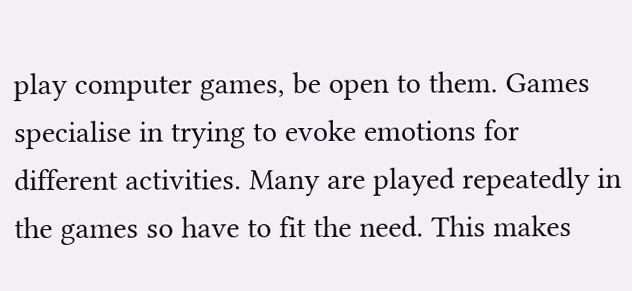play computer games, be open to them. Games specialise in trying to evoke emotions for different activities. Many are played repeatedly in the games so have to fit the need. This makes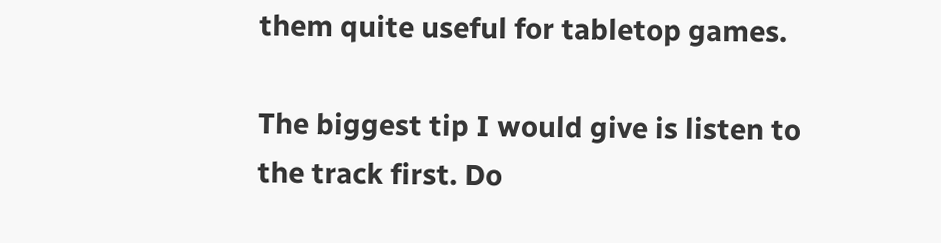them quite useful for tabletop games.

The biggest tip I would give is listen to the track first. Do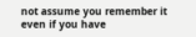not assume you remember it even if you have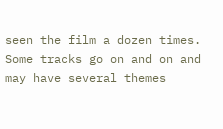seen the film a dozen times. Some tracks go on and on and may have several themes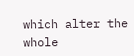which alter the whole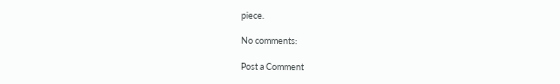piece.

No comments:

Post a Comment